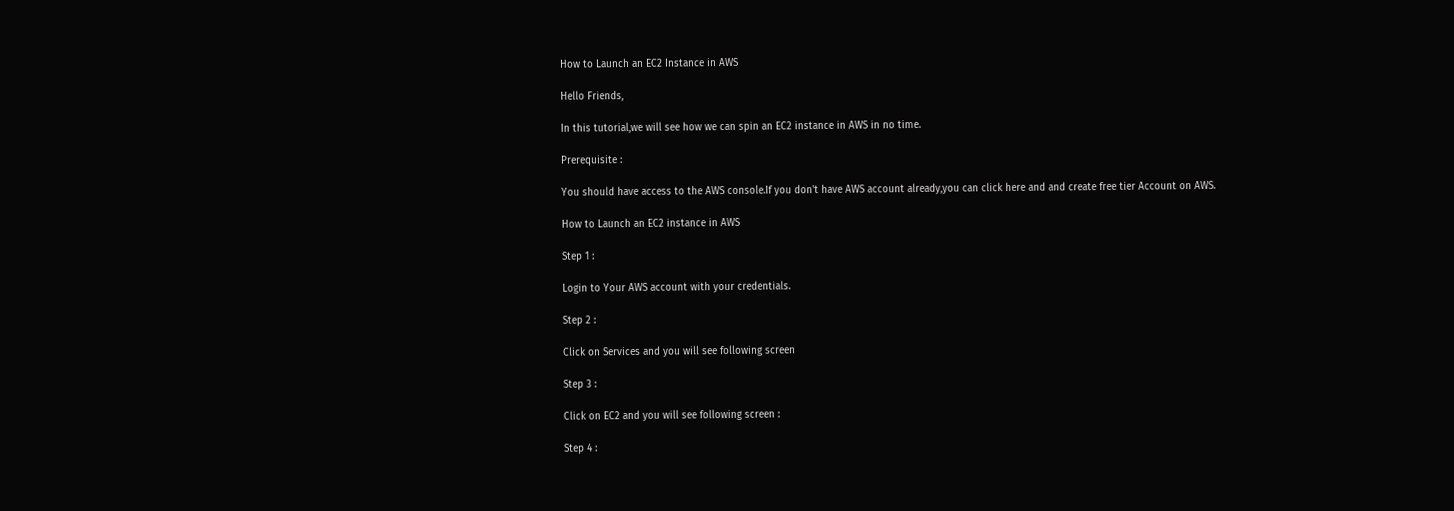How to Launch an EC2 Instance in AWS

Hello Friends,

In this tutorial,we will see how we can spin an EC2 instance in AWS in no time.

Prerequisite :

You should have access to the AWS console.If you don't have AWS account already,you can click here and and create free tier Account on AWS.

How to Launch an EC2 instance in AWS

Step 1 :

Login to Your AWS account with your credentials.

Step 2 :

Click on Services and you will see following screen

Step 3 :

Click on EC2 and you will see following screen :

Step 4 :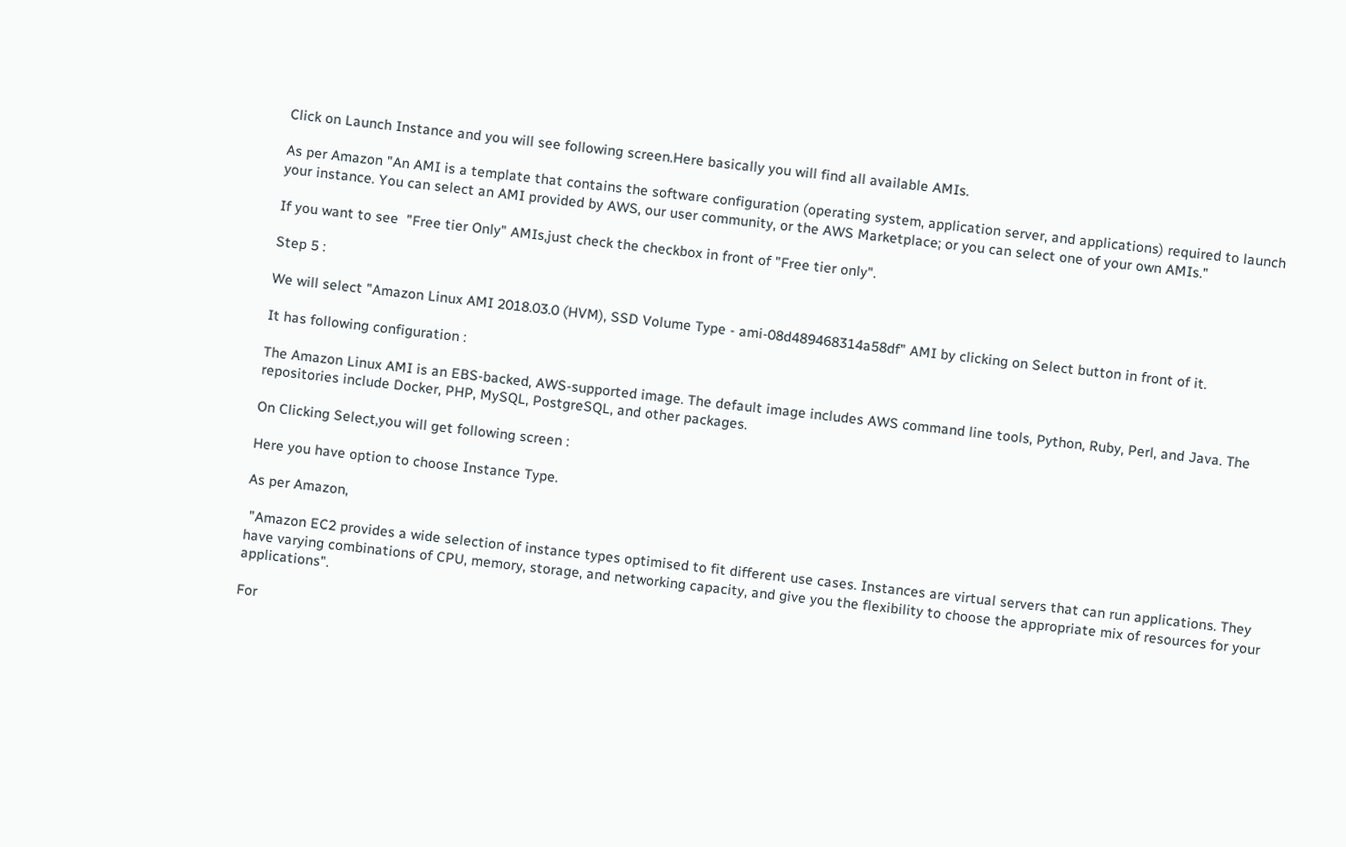Click on Launch Instance and you will see following screen.Here basically you will find all available AMIs.

As per Amazon "An AMI is a template that contains the software configuration (operating system, application server, and applications) required to launch your instance. You can select an AMI provided by AWS, our user community, or the AWS Marketplace; or you can select one of your own AMIs."

If you want to see  "Free tier Only" AMIs,just check the checkbox in front of "Free tier only".

Step 5 :

We will select "Amazon Linux AMI 2018.03.0 (HVM), SSD Volume Type - ami-08d489468314a58df" AMI by clicking on Select button in front of it.

It has following configuration :

The Amazon Linux AMI is an EBS-backed, AWS-supported image. The default image includes AWS command line tools, Python, Ruby, Perl, and Java. The repositories include Docker, PHP, MySQL, PostgreSQL, and other packages.

On Clicking Select,you will get following screen :

Here you have option to choose Instance Type.

As per Amazon,

 "Amazon EC2 provides a wide selection of instance types optimised to fit different use cases. Instances are virtual servers that can run applications. They have varying combinations of CPU, memory, storage, and networking capacity, and give you the flexibility to choose the appropriate mix of resources for your applications".

For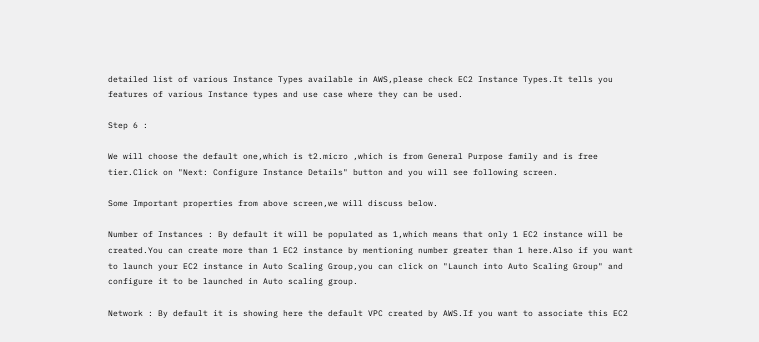detailed list of various Instance Types available in AWS,please check EC2 Instance Types.It tells you features of various Instance types and use case where they can be used.

Step 6 :

We will choose the default one,which is t2.micro ,which is from General Purpose family and is free tier.Click on "Next: Configure Instance Details" button and you will see following screen.

Some Important properties from above screen,we will discuss below.

Number of Instances : By default it will be populated as 1,which means that only 1 EC2 instance will be created.You can create more than 1 EC2 instance by mentioning number greater than 1 here.Also if you want to launch your EC2 instance in Auto Scaling Group,you can click on "Launch into Auto Scaling Group" and configure it to be launched in Auto scaling group.

Network : By default it is showing here the default VPC created by AWS.If you want to associate this EC2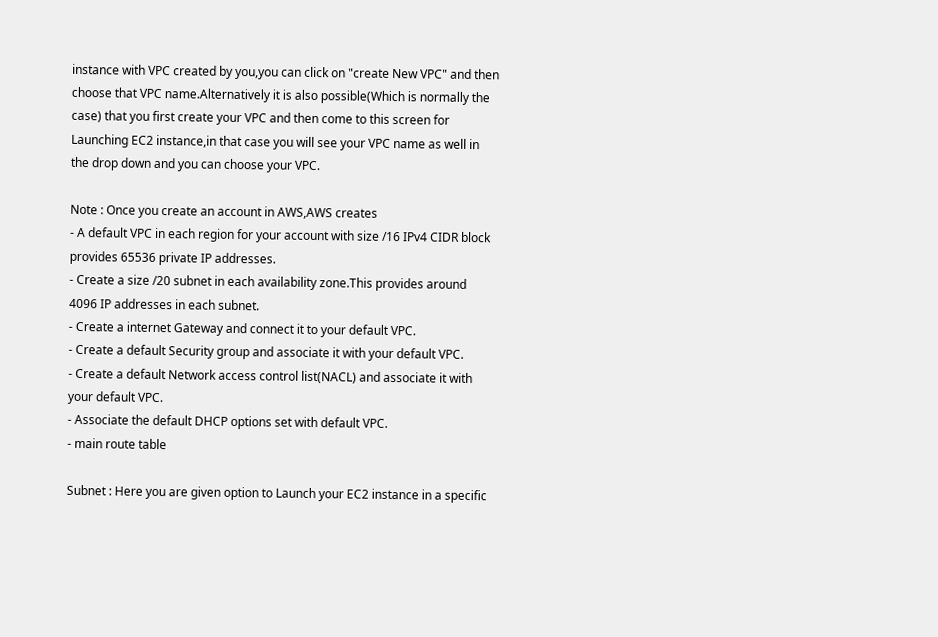instance with VPC created by you,you can click on "create New VPC" and then choose that VPC name.Alternatively it is also possible(Which is normally the case) that you first create your VPC and then come to this screen for Launching EC2 instance,in that case you will see your VPC name as well in the drop down and you can choose your VPC.

Note : Once you create an account in AWS,AWS creates
- A default VPC in each region for your account with size /16 IPv4 CIDR block provides 65536 private IP addresses.
- Create a size /20 subnet in each availability zone.This provides around 4096 IP addresses in each subnet.
- Create a internet Gateway and connect it to your default VPC.
- Create a default Security group and associate it with your default VPC.
- Create a default Network access control list(NACL) and associate it with your default VPC.
- Associate the default DHCP options set with default VPC.
- main route table

Subnet : Here you are given option to Launch your EC2 instance in a specific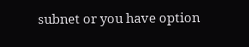subnet or you have option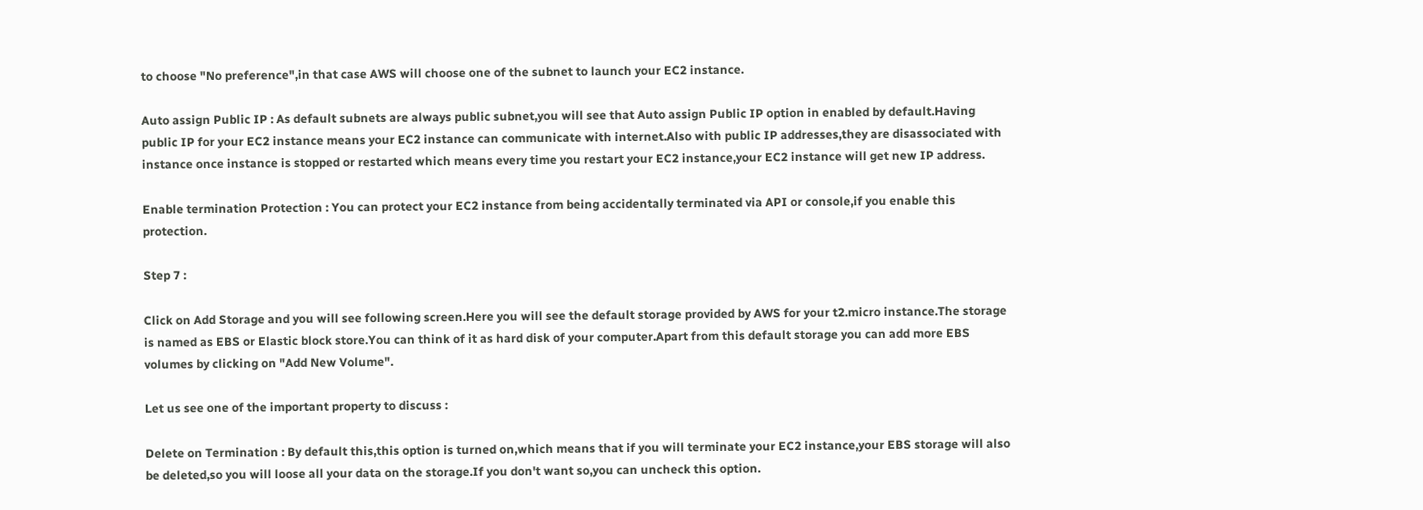to choose "No preference",in that case AWS will choose one of the subnet to launch your EC2 instance.

Auto assign Public IP : As default subnets are always public subnet,you will see that Auto assign Public IP option in enabled by default.Having public IP for your EC2 instance means your EC2 instance can communicate with internet.Also with public IP addresses,they are disassociated with instance once instance is stopped or restarted which means every time you restart your EC2 instance,your EC2 instance will get new IP address.

Enable termination Protection : You can protect your EC2 instance from being accidentally terminated via API or console,if you enable this protection.

Step 7 :

Click on Add Storage and you will see following screen.Here you will see the default storage provided by AWS for your t2.micro instance.The storage is named as EBS or Elastic block store.You can think of it as hard disk of your computer.Apart from this default storage you can add more EBS volumes by clicking on "Add New Volume".

Let us see one of the important property to discuss :

Delete on Termination : By default this,this option is turned on,which means that if you will terminate your EC2 instance,your EBS storage will also be deleted,so you will loose all your data on the storage.If you don't want so,you can uncheck this option.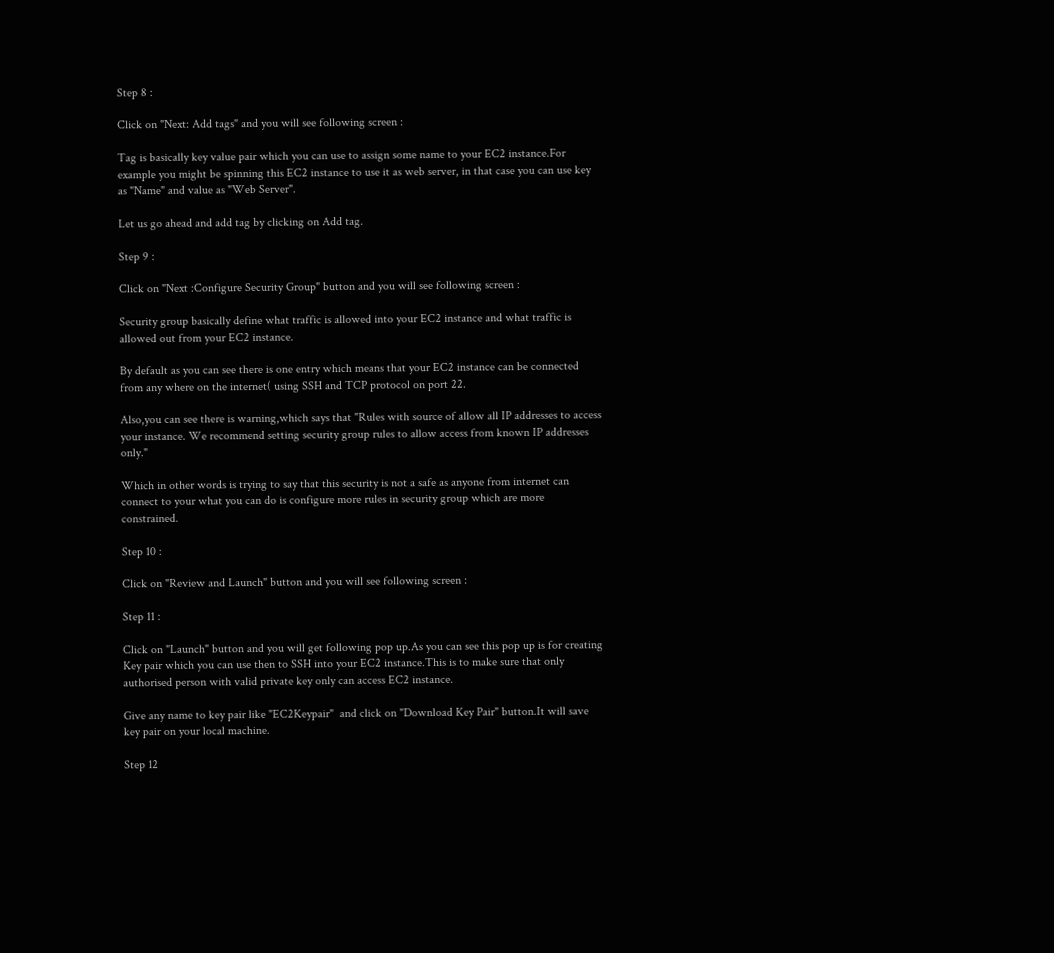Step 8 :

Click on "Next: Add tags" and you will see following screen :

Tag is basically key value pair which you can use to assign some name to your EC2 instance.For example you might be spinning this EC2 instance to use it as web server, in that case you can use key as "Name" and value as "Web Server".

Let us go ahead and add tag by clicking on Add tag.

Step 9 :

Click on "Next :Configure Security Group" button and you will see following screen :

Security group basically define what traffic is allowed into your EC2 instance and what traffic is allowed out from your EC2 instance.

By default as you can see there is one entry which means that your EC2 instance can be connected from any where on the internet( using SSH and TCP protocol on port 22.

Also,you can see there is warning,which says that "Rules with source of allow all IP addresses to access your instance. We recommend setting security group rules to allow access from known IP addresses only."

Which in other words is trying to say that this security is not a safe as anyone from internet can connect to your what you can do is configure more rules in security group which are more constrained.

Step 10 :

Click on "Review and Launch" button and you will see following screen :

Step 11 :

Click on "Launch" button and you will get following pop up.As you can see this pop up is for creating Key pair which you can use then to SSH into your EC2 instance.This is to make sure that only authorised person with valid private key only can access EC2 instance.

Give any name to key pair like "EC2Keypair"  and click on "Download Key Pair" button.It will save key pair on your local machine.

Step 12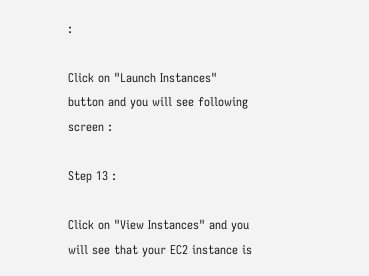:

Click on "Launch Instances" button and you will see following screen :

Step 13 :

Click on "View Instances" and you will see that your EC2 instance is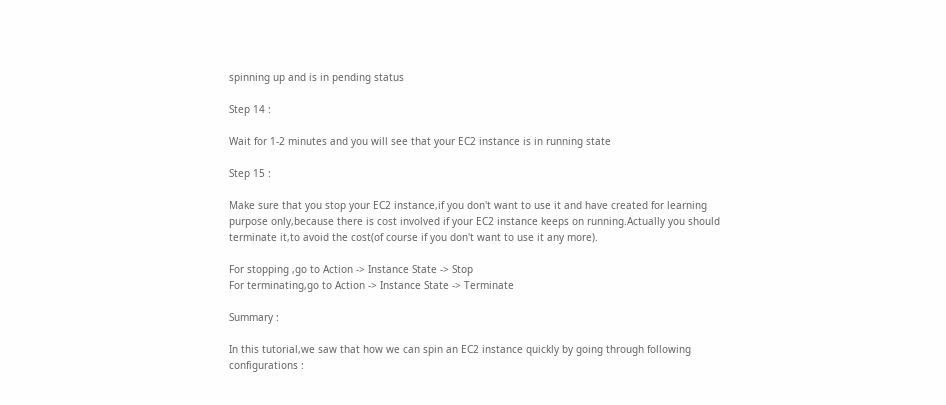spinning up and is in pending status

Step 14 :

Wait for 1-2 minutes and you will see that your EC2 instance is in running state

Step 15 :

Make sure that you stop your EC2 instance,if you don't want to use it and have created for learning purpose only,because there is cost involved if your EC2 instance keeps on running.Actually you should terminate it,to avoid the cost(of course if you don't want to use it any more).

For stopping ,go to Action -> Instance State -> Stop
For terminating,go to Action -> Instance State -> Terminate

Summary :

In this tutorial,we saw that how we can spin an EC2 instance quickly by going through following configurations :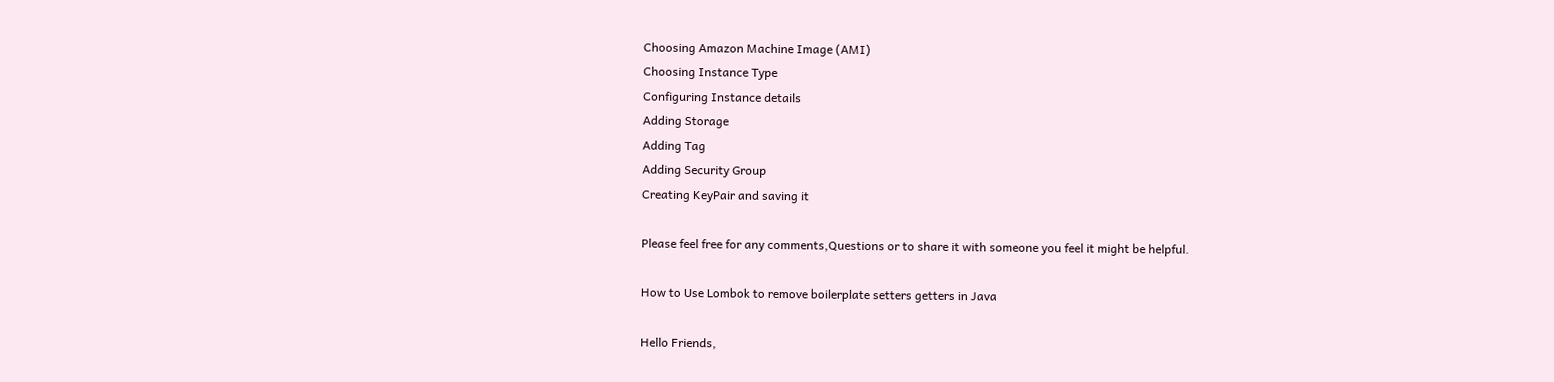Choosing Amazon Machine Image (AMI)
Choosing Instance Type
Configuring Instance details
Adding Storage
Adding Tag
Adding Security Group
Creating KeyPair and saving it

Please feel free for any comments,Questions or to share it with someone you feel it might be helpful.

How to Use Lombok to remove boilerplate setters getters in Java

Hello Friends,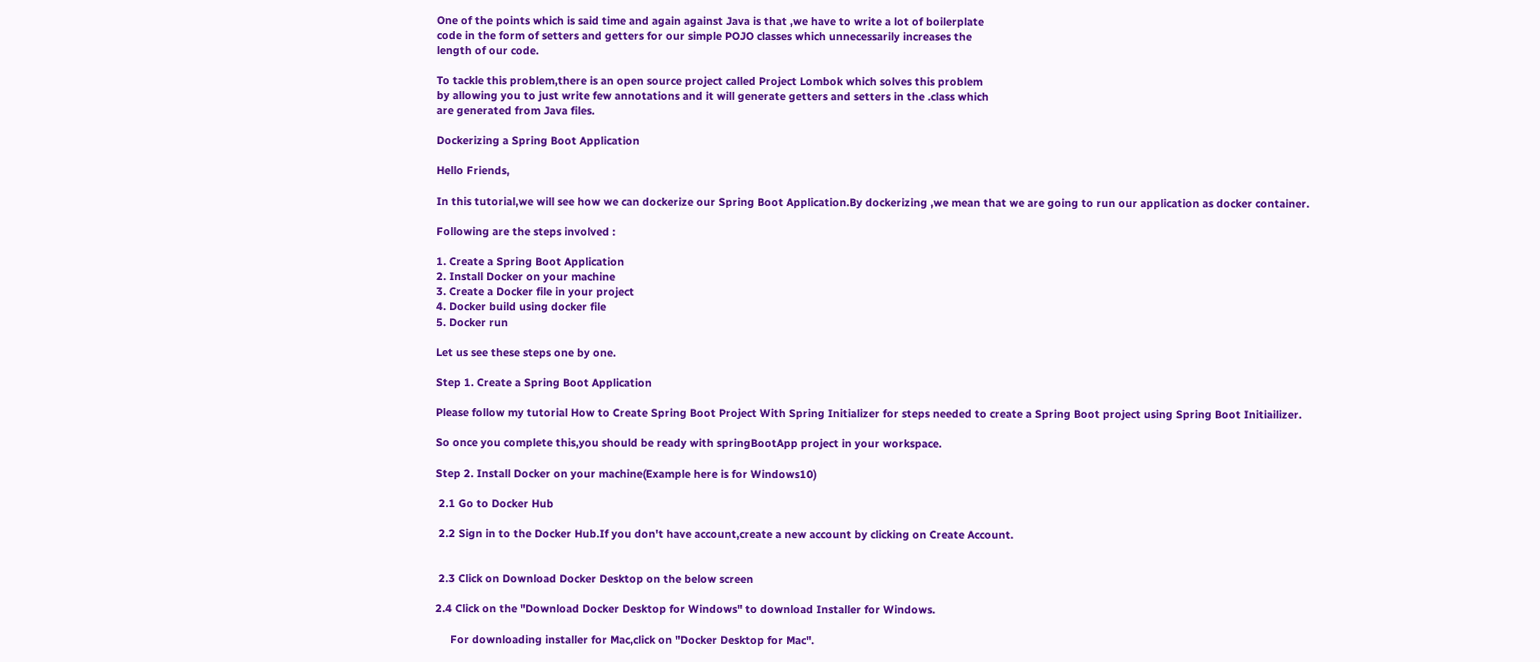One of the points which is said time and again against Java is that ,we have to write a lot of boilerplate
code in the form of setters and getters for our simple POJO classes which unnecessarily increases the
length of our code.

To tackle this problem,there is an open source project called Project Lombok which solves this problem
by allowing you to just write few annotations and it will generate getters and setters in the .class which
are generated from Java files.

Dockerizing a Spring Boot Application

Hello Friends,

In this tutorial,we will see how we can dockerize our Spring Boot Application.By dockerizing ,we mean that we are going to run our application as docker container.

Following are the steps involved :

1. Create a Spring Boot Application
2. Install Docker on your machine
3. Create a Docker file in your project
4. Docker build using docker file
5. Docker run

Let us see these steps one by one.

Step 1. Create a Spring Boot Application

Please follow my tutorial How to Create Spring Boot Project With Spring Initializer for steps needed to create a Spring Boot project using Spring Boot Initiailizer.

So once you complete this,you should be ready with springBootApp project in your workspace.

Step 2. Install Docker on your machine(Example here is for Windows10)

 2.1 Go to Docker Hub

 2.2 Sign in to the Docker Hub.If you don't have account,create a new account by clicking on Create Account.


 2.3 Click on Download Docker Desktop on the below screen

2.4 Click on the "Download Docker Desktop for Windows" to download Installer for Windows.

     For downloading installer for Mac,click on "Docker Desktop for Mac".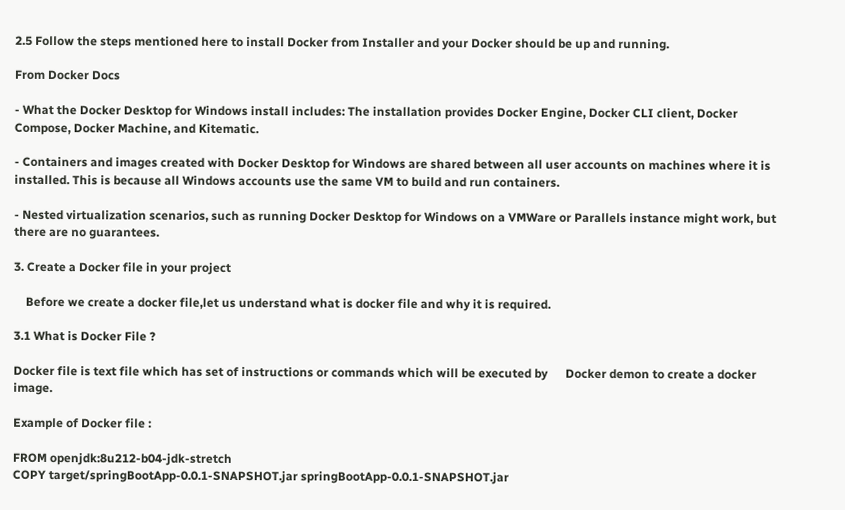2.5 Follow the steps mentioned here to install Docker from Installer and your Docker should be up and running.

From Docker Docs

- What the Docker Desktop for Windows install includes: The installation provides Docker Engine, Docker CLI client, Docker Compose, Docker Machine, and Kitematic.

- Containers and images created with Docker Desktop for Windows are shared between all user accounts on machines where it is installed. This is because all Windows accounts use the same VM to build and run containers.

- Nested virtualization scenarios, such as running Docker Desktop for Windows on a VMWare or Parallels instance might work, but there are no guarantees.

3. Create a Docker file in your project

    Before we create a docker file,let us understand what is docker file and why it is required.

3.1 What is Docker File ?

Docker file is text file which has set of instructions or commands which will be executed by      Docker demon to create a docker image.

Example of Docker file :

FROM openjdk:8u212-b04-jdk-stretch
COPY target/springBootApp-0.0.1-SNAPSHOT.jar springBootApp-0.0.1-SNAPSHOT.jar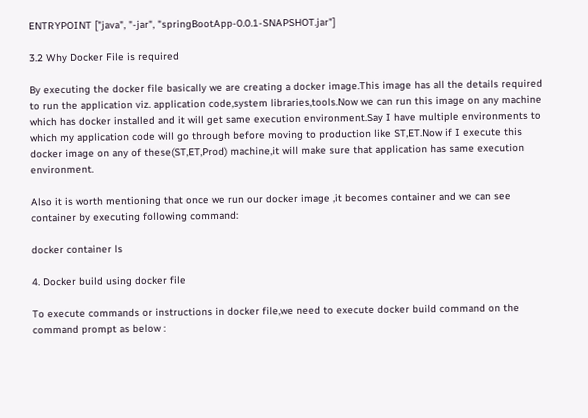ENTRYPOINT ["java", "-jar", "springBootApp-0.0.1-SNAPSHOT.jar"]

3.2 Why Docker File is required

By executing the docker file basically we are creating a docker image.This image has all the details required to run the application viz. application code,system libraries,tools.Now we can run this image on any machine which has docker installed and it will get same execution environment.Say I have multiple environments to which my application code will go through before moving to production like ST,ET.Now if I execute this docker image on any of these(ST,ET,Prod) machine,it will make sure that application has same execution environment.

Also it is worth mentioning that once we run our docker image ,it becomes container and we can see container by executing following command:

docker container ls

4. Docker build using docker file

To execute commands or instructions in docker file,we need to execute docker build command on the command prompt as below :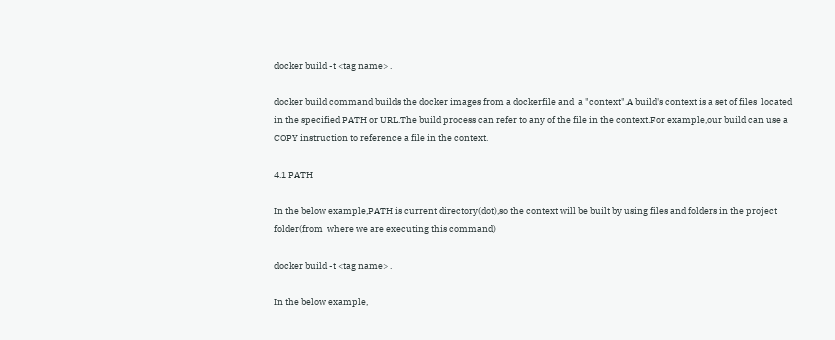docker build -t <tag name> .

docker build command builds the docker images from a dockerfile and  a "context".A build's context is a set of files  located in the specified PATH or URL.The build process can refer to any of the file in the context.For example,our build can use a COPY instruction to reference a file in the context.

4.1 PATH

In the below example,PATH is current directory(dot),so the context will be built by using files and folders in the project folder(from  where we are executing this command)

docker build -t <tag name> .

In the below example,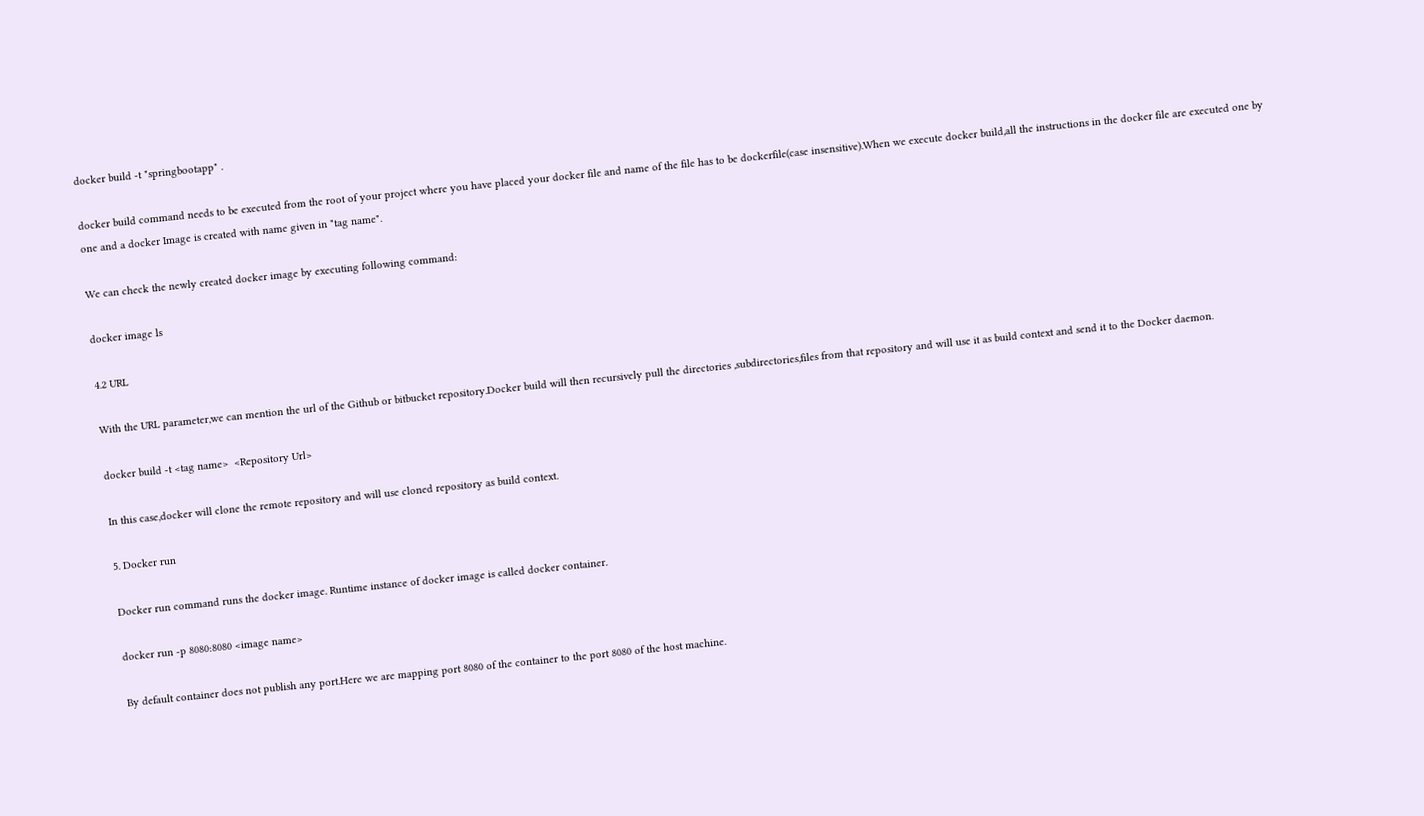docker build -t "springbootapp" .

docker build command needs to be executed from the root of your project where you have placed your docker file and name of the file has to be dockerfile(case insensitive).When we execute docker build,all the instructions in the docker file are executed one by one and a docker Image is created with name given in "tag name".

We can check the newly created docker image by executing following command:

docker image ls

4.2 URL

With the URL parameter,we can mention the url of the Github or bitbucket repository.Docker build will then recursively pull the directories ,subdirectories,files from that repository and will use it as build context and send it to the Docker daemon.

docker build -t <tag name>  <Repository Url>

In this case,docker will clone the remote repository and will use cloned repository as build context.

5. Docker run

Docker run command runs the docker image. Runtime instance of docker image is called docker container.

docker run -p 8080:8080 <image name>

By default container does not publish any port.Here we are mapping port 8080 of the container to the port 8080 of the host machine.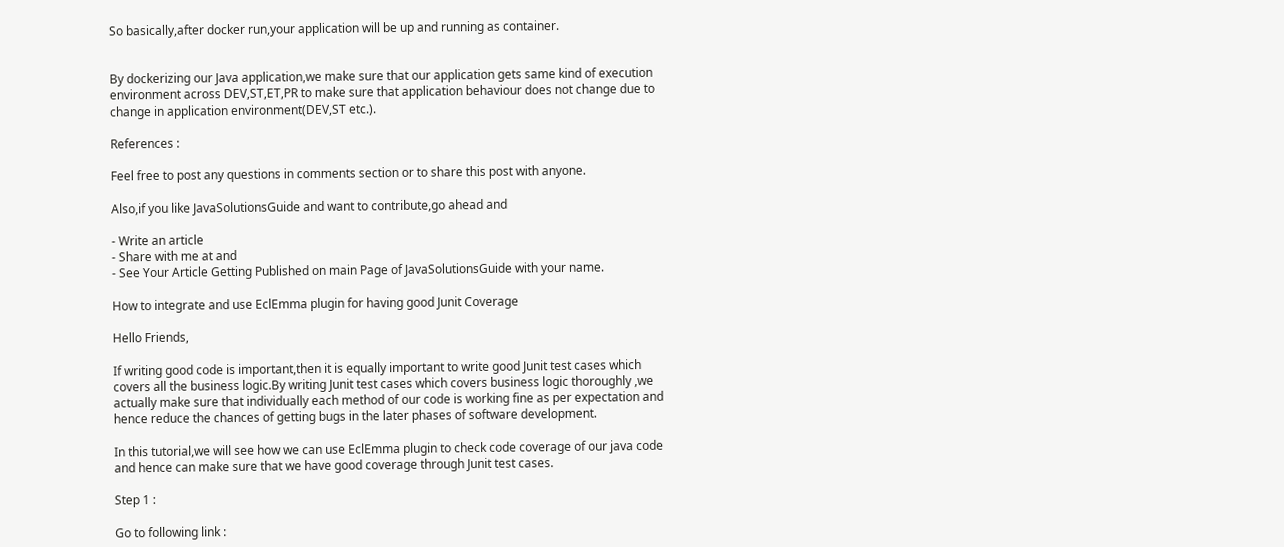So basically,after docker run,your application will be up and running as container.


By dockerizing our Java application,we make sure that our application gets same kind of execution environment across DEV,ST,ET,PR to make sure that application behaviour does not change due to change in application environment(DEV,ST etc.).

References :

Feel free to post any questions in comments section or to share this post with anyone.

Also,if you like JavaSolutionsGuide and want to contribute,go ahead and

- Write an article
- Share with me at and
- See Your Article Getting Published on main Page of JavaSolutionsGuide with your name.

How to integrate and use EclEmma plugin for having good Junit Coverage

Hello Friends,

If writing good code is important,then it is equally important to write good Junit test cases which covers all the business logic.By writing Junit test cases which covers business logic thoroughly ,we actually make sure that individually each method of our code is working fine as per expectation and hence reduce the chances of getting bugs in the later phases of software development.

In this tutorial,we will see how we can use EclEmma plugin to check code coverage of our java code and hence can make sure that we have good coverage through Junit test cases.

Step 1 :

Go to following link :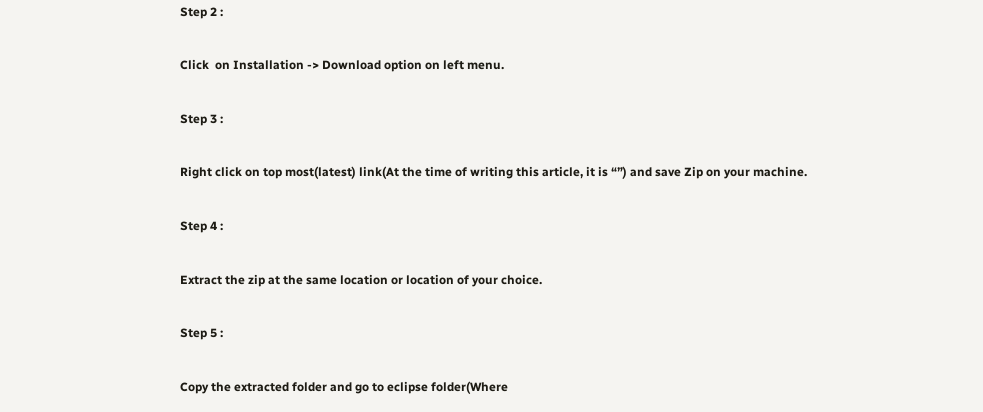Step 2 :

Click  on Installation -> Download option on left menu.

Step 3 :

Right click on top most(latest) link(At the time of writing this article, it is “”) and save Zip on your machine.

Step 4 :

Extract the zip at the same location or location of your choice.

Step 5 :

Copy the extracted folder and go to eclipse folder(Where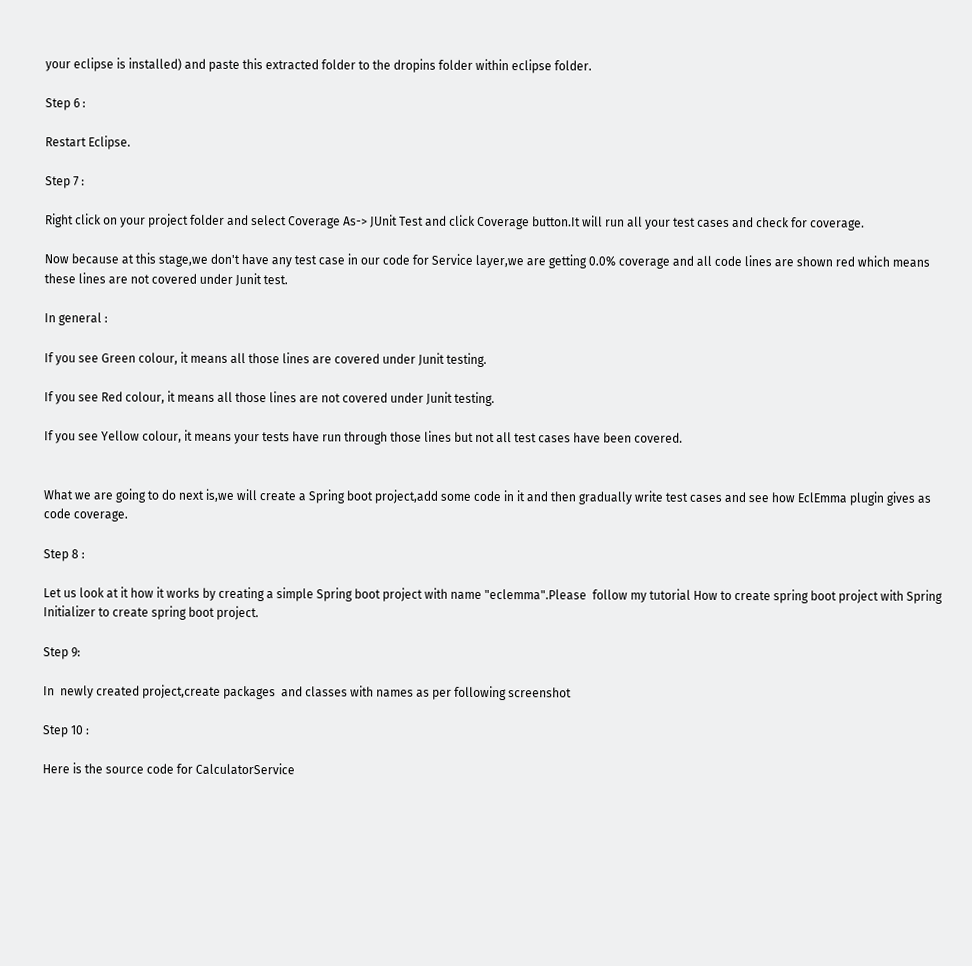your eclipse is installed) and paste this extracted folder to the dropins folder within eclipse folder.

Step 6 :

Restart Eclipse.

Step 7 :

Right click on your project folder and select Coverage As-> JUnit Test and click Coverage button.It will run all your test cases and check for coverage.

Now because at this stage,we don't have any test case in our code for Service layer,we are getting 0.0% coverage and all code lines are shown red which means these lines are not covered under Junit test.

In general :

If you see Green colour, it means all those lines are covered under Junit testing.

If you see Red colour, it means all those lines are not covered under Junit testing.

If you see Yellow colour, it means your tests have run through those lines but not all test cases have been covered.


What we are going to do next is,we will create a Spring boot project,add some code in it and then gradually write test cases and see how EclEmma plugin gives as code coverage.

Step 8 :

Let us look at it how it works by creating a simple Spring boot project with name "eclemma".Please  follow my tutorial How to create spring boot project with Spring Initializer to create spring boot project.

Step 9:

In  newly created project,create packages  and classes with names as per following screenshot

Step 10 :

Here is the source code for CalculatorService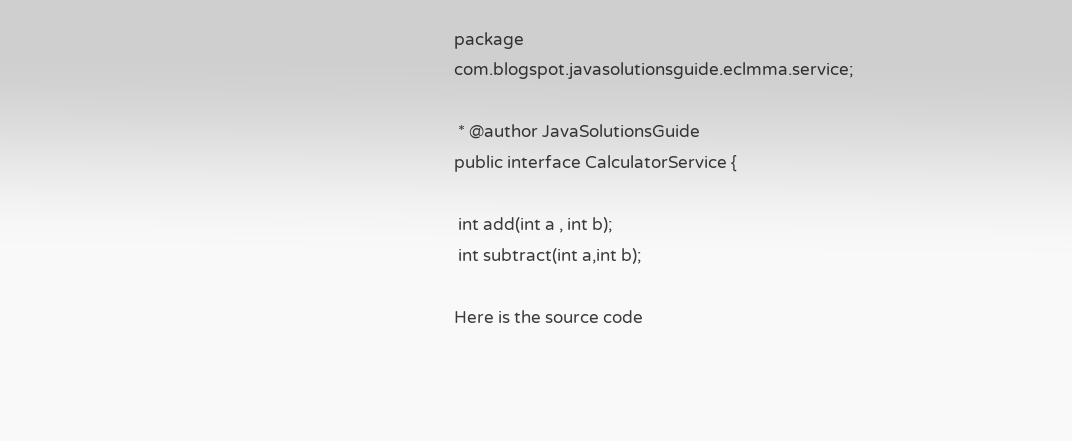package com.blogspot.javasolutionsguide.eclmma.service;

 * @author JavaSolutionsGuide
public interface CalculatorService {

 int add(int a , int b);
 int subtract(int a,int b);

Here is the source code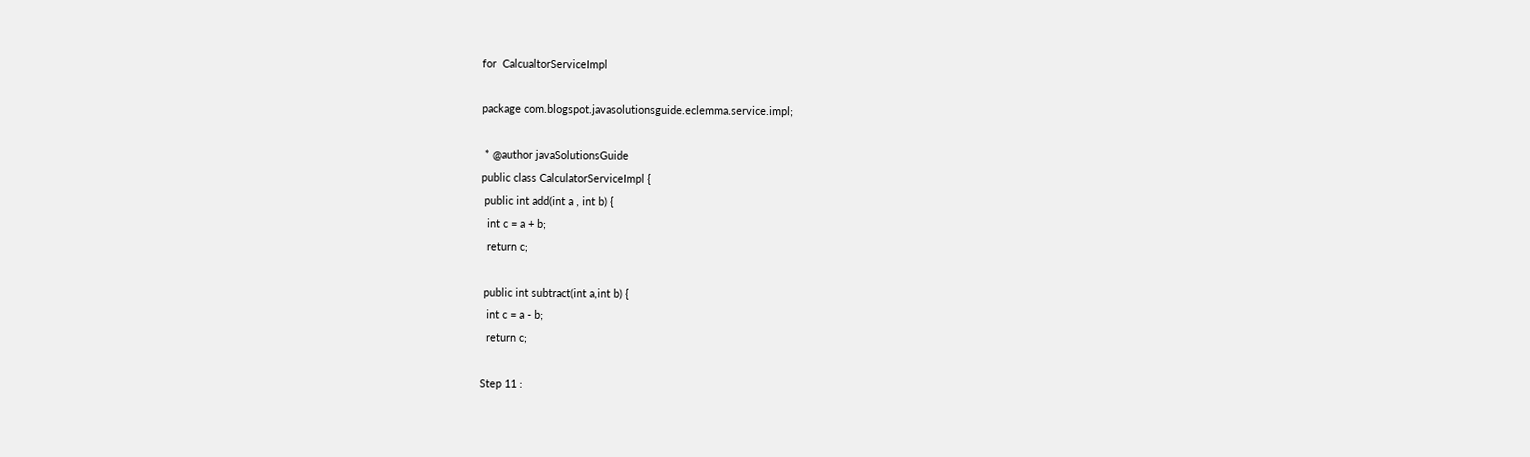for  CalcualtorServiceImpl

package com.blogspot.javasolutionsguide.eclemma.service.impl;

 * @author javaSolutionsGuide
public class CalculatorServiceImpl {
 public int add(int a , int b) {
  int c = a + b;
  return c;

 public int subtract(int a,int b) {
  int c = a - b;
  return c;

Step 11 :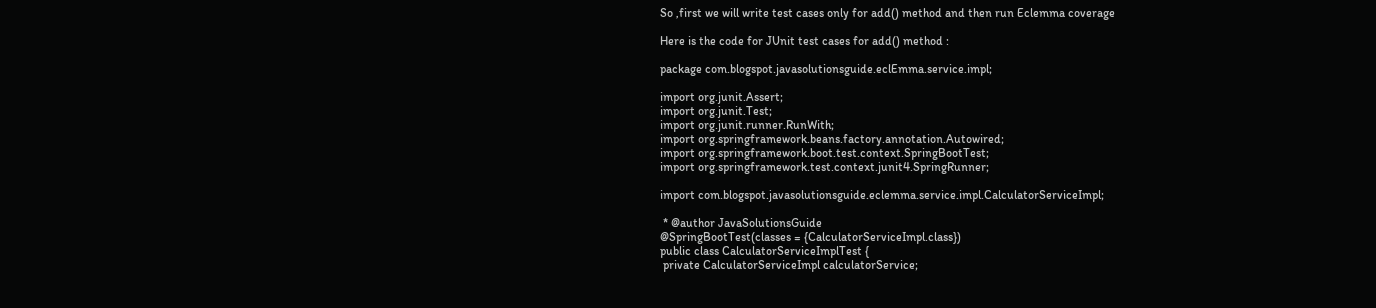So ,first we will write test cases only for add() method and then run Eclemma coverage

Here is the code for JUnit test cases for add() method :

package com.blogspot.javasolutionsguide.eclEmma.service.impl;

import org.junit.Assert;
import org.junit.Test;
import org.junit.runner.RunWith;
import org.springframework.beans.factory.annotation.Autowired;
import org.springframework.boot.test.context.SpringBootTest;
import org.springframework.test.context.junit4.SpringRunner;

import com.blogspot.javasolutionsguide.eclemma.service.impl.CalculatorServiceImpl;

 * @author JavaSolutionsGuide
@SpringBootTest(classes = {CalculatorServiceImpl.class})
public class CalculatorServiceImplTest {
 private CalculatorServiceImpl calculatorService;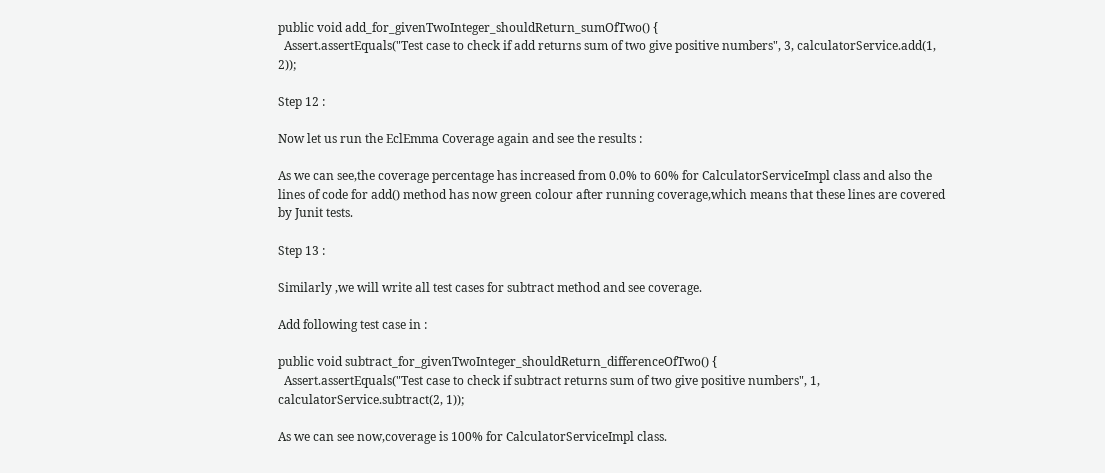public void add_for_givenTwoInteger_shouldReturn_sumOfTwo() {
  Assert.assertEquals("Test case to check if add returns sum of two give positive numbers", 3, calculatorService.add(1, 2));

Step 12 :

Now let us run the EclEmma Coverage again and see the results :

As we can see,the coverage percentage has increased from 0.0% to 60% for CalculatorServiceImpl class and also the lines of code for add() method has now green colour after running coverage,which means that these lines are covered by Junit tests.

Step 13 :

Similarly ,we will write all test cases for subtract method and see coverage.

Add following test case in :

public void subtract_for_givenTwoInteger_shouldReturn_differenceOfTwo() {
  Assert.assertEquals("Test case to check if subtract returns sum of two give positive numbers", 1, calculatorService.subtract(2, 1));

As we can see now,coverage is 100% for CalculatorServiceImpl class.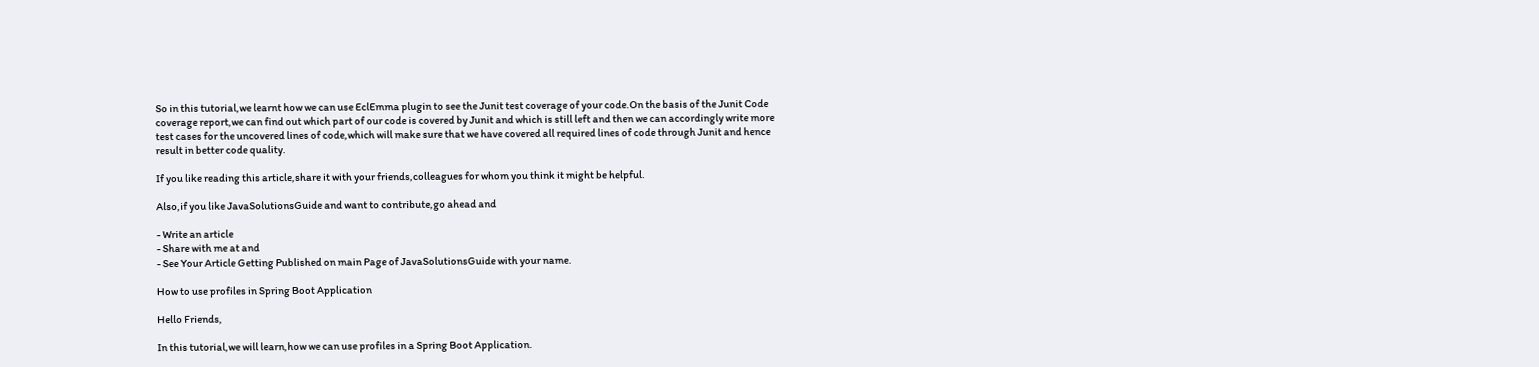So in this tutorial,we learnt how we can use EclEmma plugin to see the Junit test coverage of your code.On the basis of the Junit Code coverage report,we can find out which part of our code is covered by Junit and which is still left and then we can accordingly write more test cases for the uncovered lines of code,which will make sure that we have covered all required lines of code through Junit and hence result in better code quality.

If you like reading this article,share it with your friends,colleagues for whom you think it might be helpful.

Also,if you like JavaSolutionsGuide and want to contribute,go ahead and

- Write an article
- Share with me at and
- See Your Article Getting Published on main Page of JavaSolutionsGuide with your name.

How to use profiles in Spring Boot Application

Hello Friends,

In this tutorial,we will learn,how we can use profiles in a Spring Boot Application.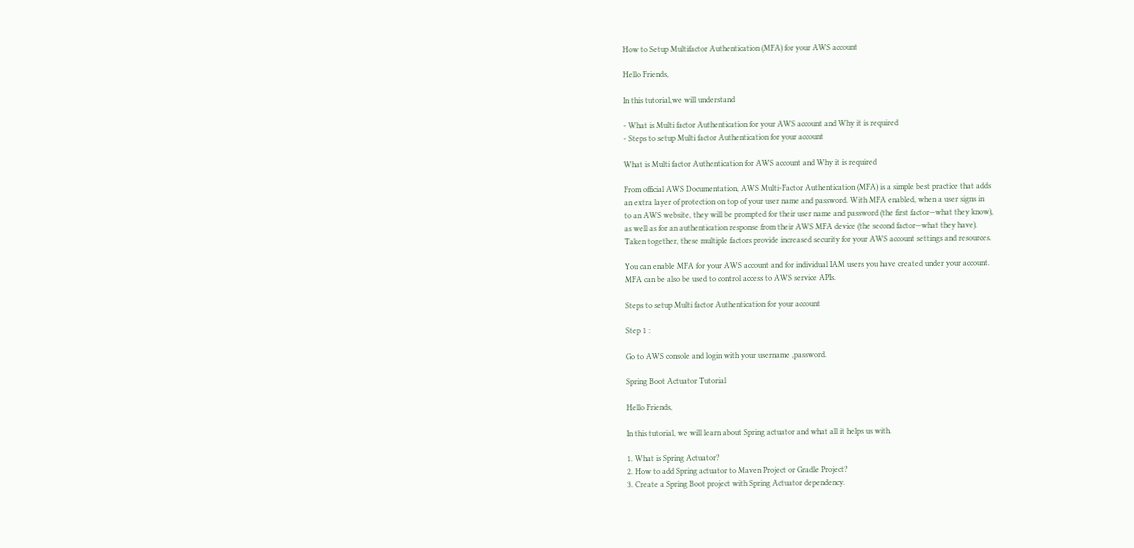How to Setup Multifactor Authentication (MFA) for your AWS account

Hello Friends,

In this tutorial,we will understand

- What is Multi factor Authentication for your AWS account and Why it is required
- Steps to setup Multi factor Authentication for your account

What is Multi factor Authentication for AWS account and Why it is required

From official AWS Documentation, AWS Multi-Factor Authentication (MFA) is a simple best practice that adds
an extra layer of protection on top of your user name and password. With MFA enabled, when a user signs in
to an AWS website, they will be prompted for their user name and password (the first factor—what they know),
as well as for an authentication response from their AWS MFA device (the second factor—what they have).
Taken together, these multiple factors provide increased security for your AWS account settings and resources.

You can enable MFA for your AWS account and for individual IAM users you have created under your account.
MFA can be also be used to control access to AWS service APIs.

Steps to setup Multi factor Authentication for your account

Step 1 :

Go to AWS console and login with your username ,password.

Spring Boot Actuator Tutorial

Hello Friends,

In this tutorial, we will learn about Spring actuator and what all it helps us with.

1. What is Spring Actuator?
2. How to add Spring actuator to Maven Project or Gradle Project?
3. Create a Spring Boot project with Spring Actuator dependency.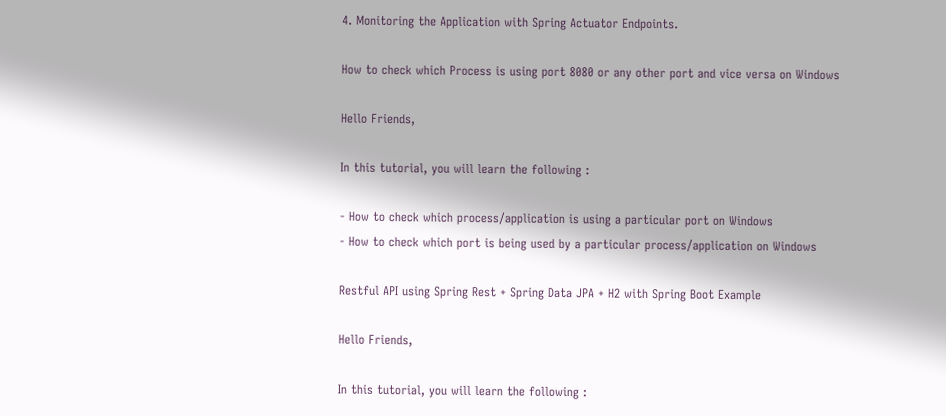4. Monitoring the Application with Spring Actuator Endpoints.

How to check which Process is using port 8080 or any other port and vice versa on Windows

Hello Friends,

In this tutorial, you will learn the following :

- How to check which process/application is using a particular port on Windows
- How to check which port is being used by a particular process/application on Windows

Restful API using Spring Rest + Spring Data JPA + H2 with Spring Boot Example

Hello Friends,

In this tutorial, you will learn the following :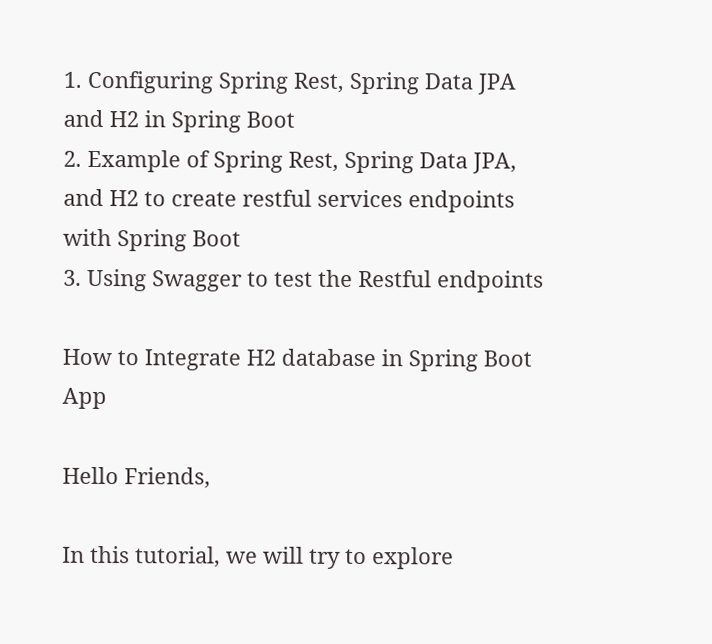1. Configuring Spring Rest, Spring Data JPA and H2 in Spring Boot
2. Example of Spring Rest, Spring Data JPA, and H2 to create restful services endpoints with Spring Boot
3. Using Swagger to test the Restful endpoints

How to Integrate H2 database in Spring Boot App

Hello Friends,

In this tutorial, we will try to explore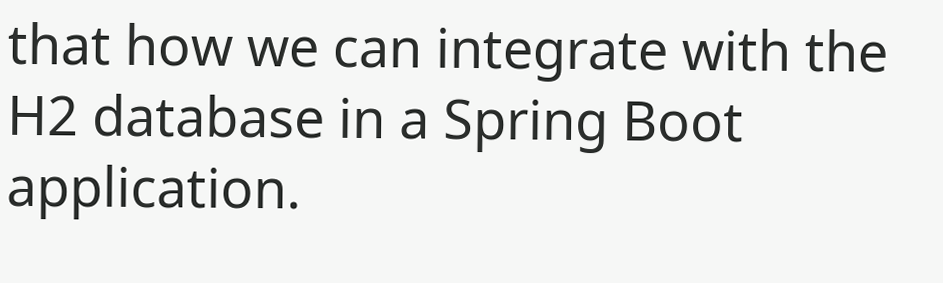that how we can integrate with the H2 database in a Spring Boot application.